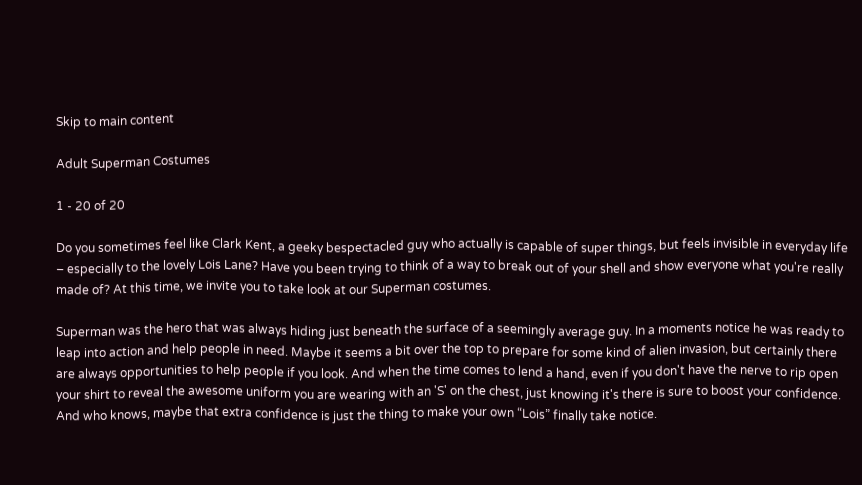Skip to main content

Adult Superman Costumes

1 - 20 of 20

Do you sometimes feel like Clark Kent, a geeky bespectacled guy who actually is capable of super things, but feels invisible in everyday life – especially to the lovely Lois Lane? Have you been trying to think of a way to break out of your shell and show everyone what you're really made of? At this time, we invite you to take look at our Superman costumes.

Superman was the hero that was always hiding just beneath the surface of a seemingly average guy. In a moments notice he was ready to leap into action and help people in need. Maybe it seems a bit over the top to prepare for some kind of alien invasion, but certainly there are always opportunities to help people if you look. And when the time comes to lend a hand, even if you don't have the nerve to rip open your shirt to reveal the awesome uniform you are wearing with an 'S' on the chest, just knowing it's there is sure to boost your confidence. And who knows, maybe that extra confidence is just the thing to make your own “Lois” finally take notice.